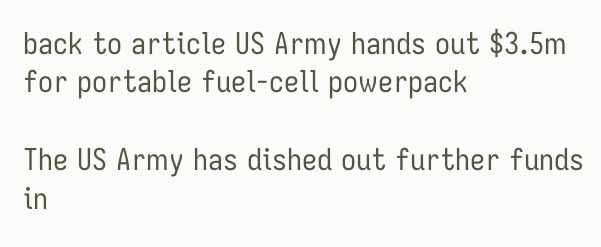back to article US Army hands out $3.5m for portable fuel-cell powerpack

The US Army has dished out further funds in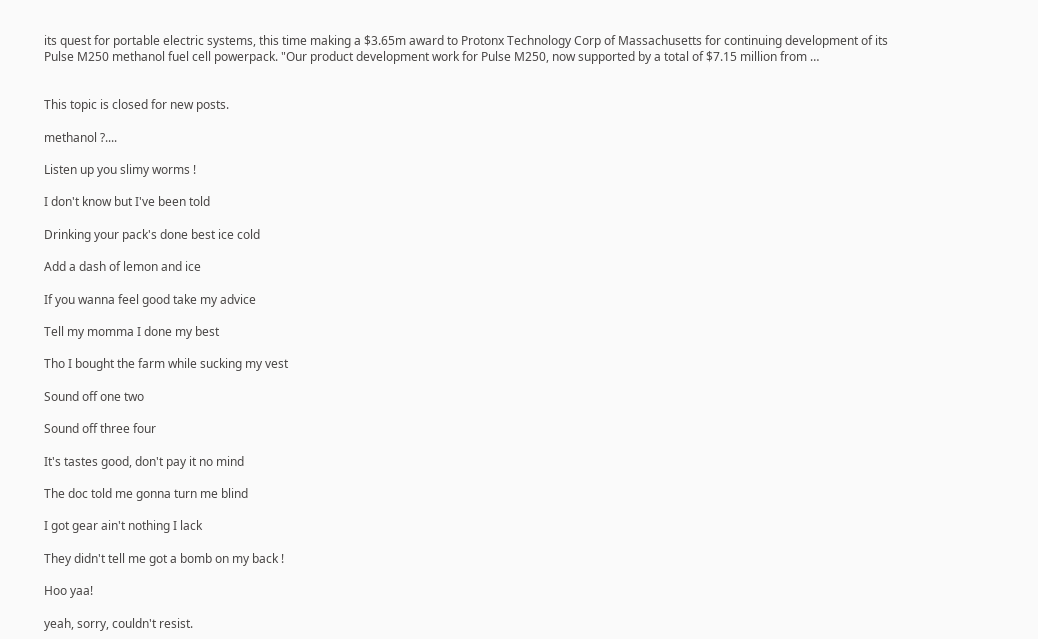its quest for portable electric systems, this time making a $3.65m award to Protonx Technology Corp of Massachusetts for continuing development of its Pulse M250 methanol fuel cell powerpack. "Our product development work for Pulse M250, now supported by a total of $7.15 million from …


This topic is closed for new posts.

methanol ?....

Listen up you slimy worms !

I don't know but I've been told

Drinking your pack's done best ice cold

Add a dash of lemon and ice

If you wanna feel good take my advice

Tell my momma I done my best

Tho I bought the farm while sucking my vest

Sound off one two

Sound off three four

It's tastes good, don't pay it no mind

The doc told me gonna turn me blind

I got gear ain't nothing I lack

They didn't tell me got a bomb on my back !

Hoo yaa!

yeah, sorry, couldn't resist.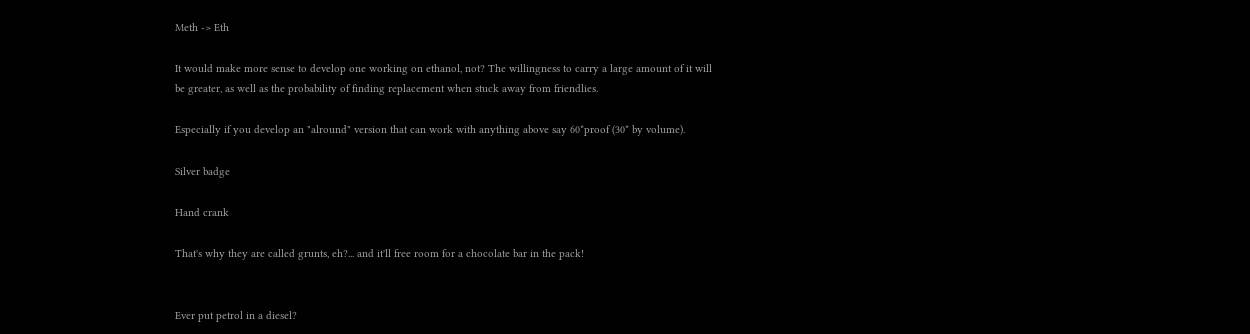Meth -> Eth

It would make more sense to develop one working on ethanol, not? The willingness to carry a large amount of it will be greater, as well as the probability of finding replacement when stuck away from friendlies.

Especially if you develop an "alround" version that can work with anything above say 60*proof (30* by volume).

Silver badge

Hand crank

That's why they are called grunts, eh?... and it'll free room for a chocolate bar in the pack!


Ever put petrol in a diesel?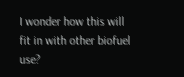I wonder how this will fit in with other biofuel use?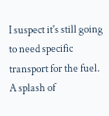I suspect it's still going to need specific transport for the fuel. A splash of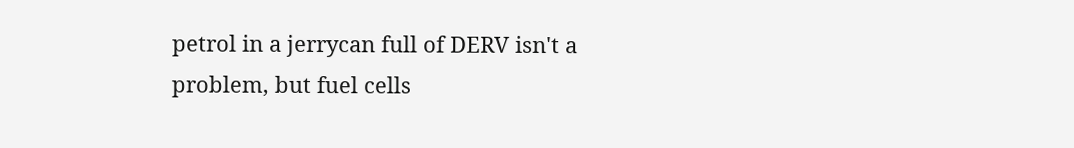petrol in a jerrycan full of DERV isn't a problem, but fuel cells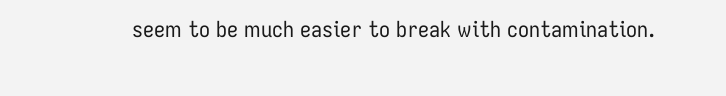seem to be much easier to break with contamination.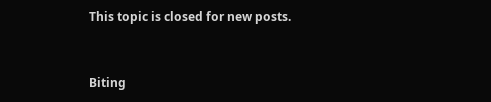This topic is closed for new posts.


Biting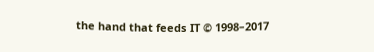the hand that feeds IT © 1998–2017